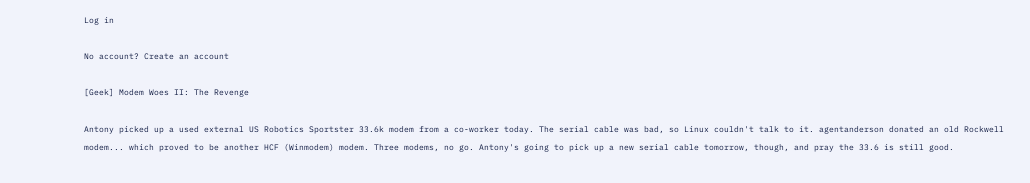Log in

No account? Create an account

[Geek] Modem Woes II: The Revenge

Antony picked up a used external US Robotics Sportster 33.6k modem from a co-worker today. The serial cable was bad, so Linux couldn't talk to it. agentanderson donated an old Rockwell modem... which proved to be another HCF (Winmodem) modem. Three modems, no go. Antony's going to pick up a new serial cable tomorrow, though, and pray the 33.6 is still good.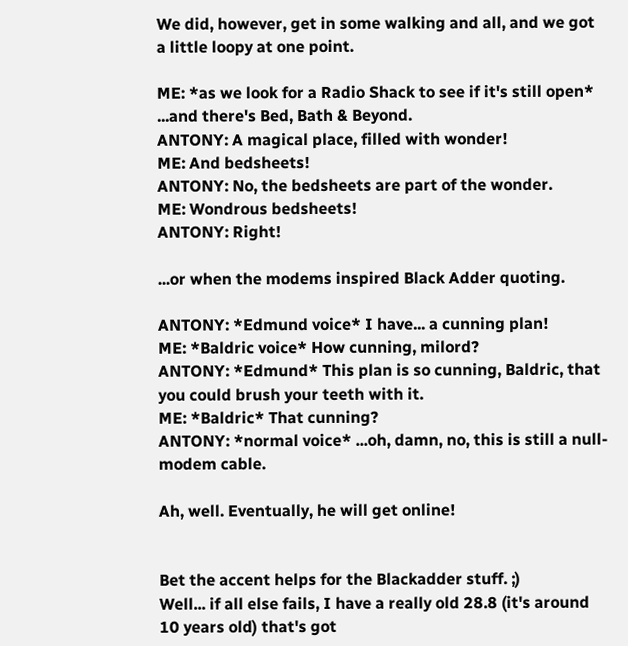We did, however, get in some walking and all, and we got a little loopy at one point.

ME: *as we look for a Radio Shack to see if it's still open* ...and there's Bed, Bath & Beyond.
ANTONY: A magical place, filled with wonder!
ME: And bedsheets!
ANTONY: No, the bedsheets are part of the wonder.
ME: Wondrous bedsheets!
ANTONY: Right!

...or when the modems inspired Black Adder quoting.

ANTONY: *Edmund voice* I have... a cunning plan!
ME: *Baldric voice* How cunning, milord?
ANTONY: *Edmund* This plan is so cunning, Baldric, that you could brush your teeth with it.
ME: *Baldric* That cunning?
ANTONY: *normal voice* ...oh, damn, no, this is still a null-modem cable.

Ah, well. Eventually, he will get online!


Bet the accent helps for the Blackadder stuff. ;)
Well... if all else fails, I have a really old 28.8 (it's around 10 years old) that's got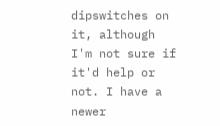dipswitches on it, although I'm not sure if it'd help or not. I have a newer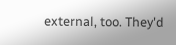external, too. They'd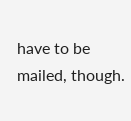have to be mailed, though.